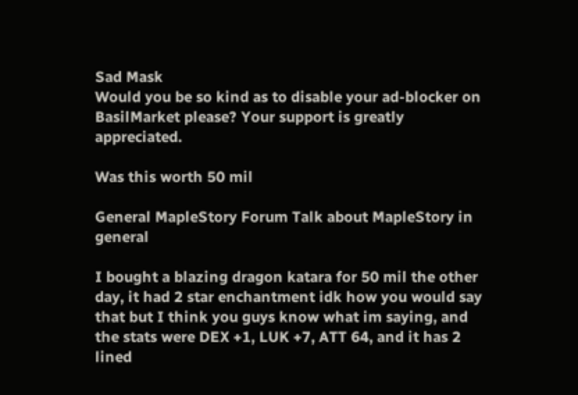Sad Mask
Would you be so kind as to disable your ad-blocker on BasilMarket please? Your support is greatly appreciated.

Was this worth 50 mil

General MapleStory Forum Talk about MapleStory in general

I bought a blazing dragon katara for 50 mil the other day, it had 2 star enchantment idk how you would say that but I think you guys know what im saying, and the stats were DEX +1, LUK +7, ATT 64, and it has 2 lined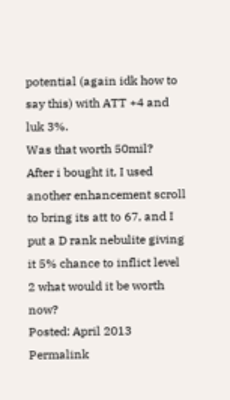potential (again idk how to say this) with ATT +4 and luk 3%.
Was that worth 50mil?
After i bought it, I used another enhancement scroll to bring its att to 67, and I put a D rank nebulite giving it 5% chance to inflict level 2 what would it be worth now?
Posted: April 2013 Permalink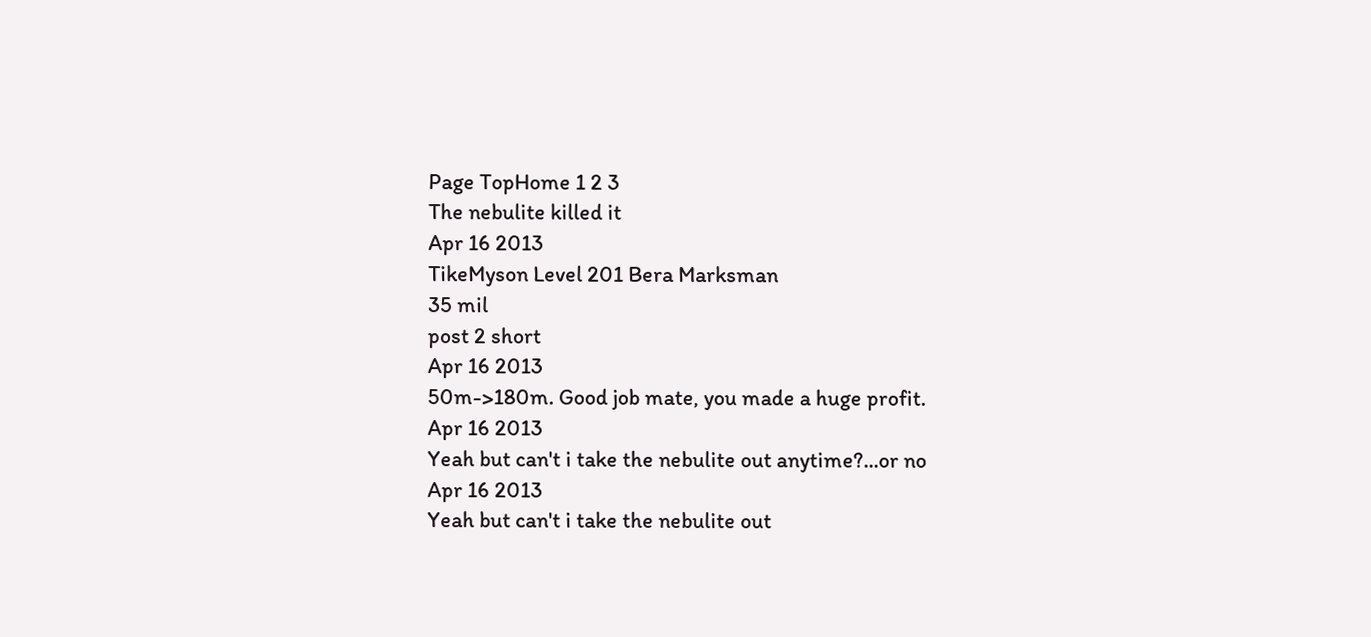Page TopHome 1 2 3
The nebulite killed it
Apr 16 2013
TikeMyson Level 201 Bera Marksman
35 mil
post 2 short
Apr 16 2013
50m->180m. Good job mate, you made a huge profit.
Apr 16 2013
Yeah but can't i take the nebulite out anytime?...or no
Apr 16 2013
Yeah but can't i take the nebulite out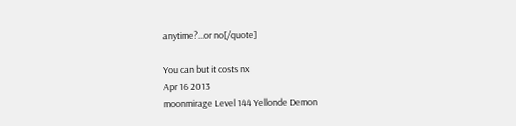anytime?...or no[/quote]

You can but it costs nx
Apr 16 2013
moonmirage Level 144 Yellonde Demon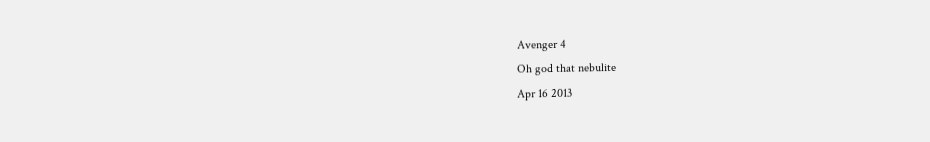Avenger 4
Oh god that nebulite
Apr 16 2013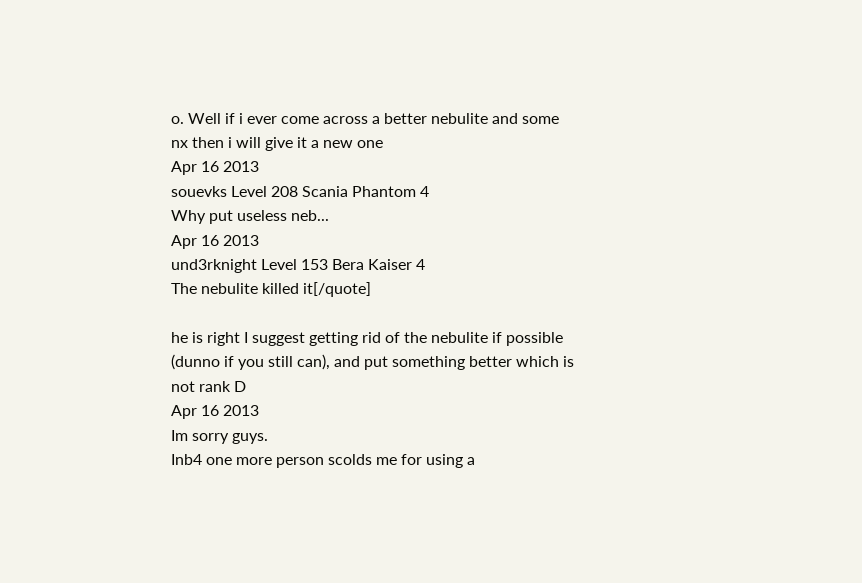o. Well if i ever come across a better nebulite and some nx then i will give it a new one
Apr 16 2013
souevks Level 208 Scania Phantom 4
Why put useless neb...
Apr 16 2013
und3rknight Level 153 Bera Kaiser 4
The nebulite killed it[/quote]

he is right I suggest getting rid of the nebulite if possible (dunno if you still can), and put something better which is not rank D
Apr 16 2013
Im sorry guys.
Inb4 one more person scolds me for using a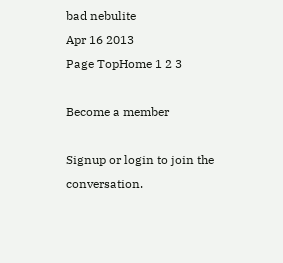bad nebulite
Apr 16 2013
Page TopHome 1 2 3

Become a member

Signup or login to join the conversation.